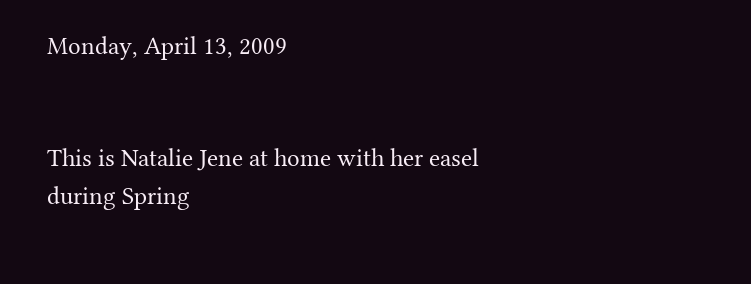Monday, April 13, 2009


This is Natalie Jene at home with her easel during Spring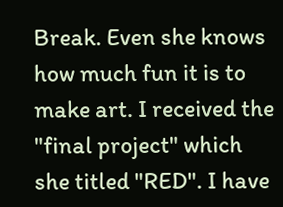Break. Even she knows how much fun it is to make art. I received the "final project" which she titled "RED". I have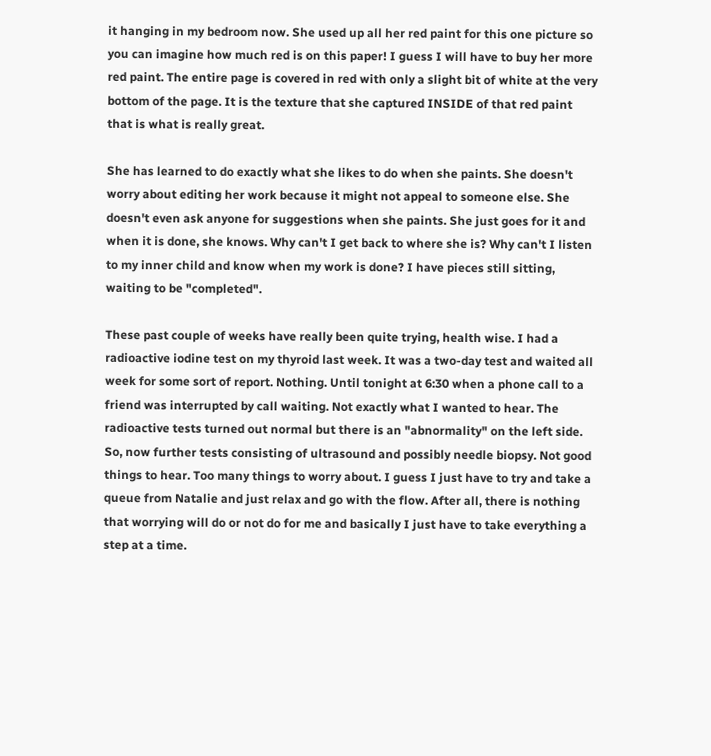it hanging in my bedroom now. She used up all her red paint for this one picture so you can imagine how much red is on this paper! I guess I will have to buy her more red paint. The entire page is covered in red with only a slight bit of white at the very bottom of the page. It is the texture that she captured INSIDE of that red paint that is what is really great.

She has learned to do exactly what she likes to do when she paints. She doesn't worry about editing her work because it might not appeal to someone else. She doesn't even ask anyone for suggestions when she paints. She just goes for it and when it is done, she knows. Why can't I get back to where she is? Why can't I listen to my inner child and know when my work is done? I have pieces still sitting, waiting to be "completed".

These past couple of weeks have really been quite trying, health wise. I had a radioactive iodine test on my thyroid last week. It was a two-day test and waited all week for some sort of report. Nothing. Until tonight at 6:30 when a phone call to a friend was interrupted by call waiting. Not exactly what I wanted to hear. The radioactive tests turned out normal but there is an "abnormality" on the left side. So, now further tests consisting of ultrasound and possibly needle biopsy. Not good things to hear. Too many things to worry about. I guess I just have to try and take a queue from Natalie and just relax and go with the flow. After all, there is nothing that worrying will do or not do for me and basically I just have to take everything a step at a time.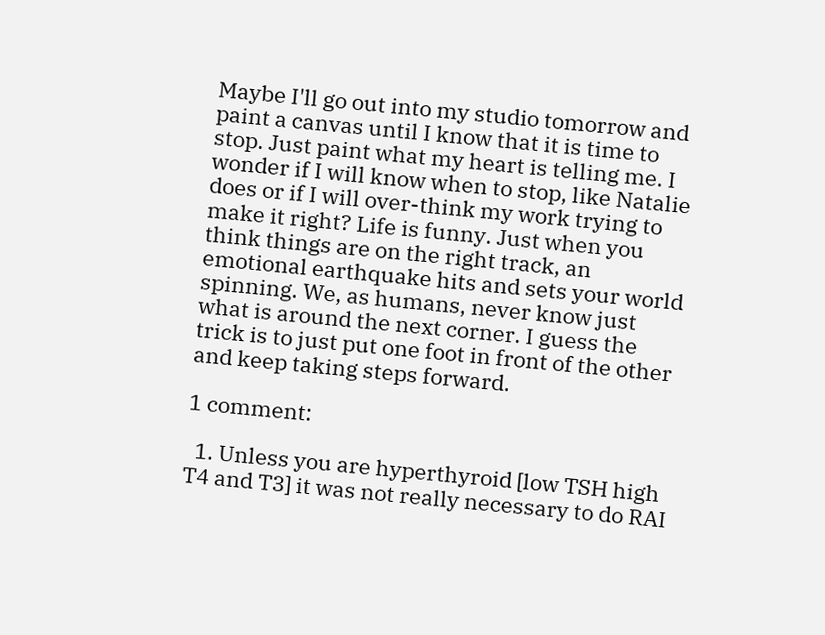Maybe I'll go out into my studio tomorrow and paint a canvas until I know that it is time to stop. Just paint what my heart is telling me. I wonder if I will know when to stop, like Natalie does or if I will over-think my work trying to make it right? Life is funny. Just when you think things are on the right track, an emotional earthquake hits and sets your world spinning. We, as humans, never know just what is around the next corner. I guess the trick is to just put one foot in front of the other and keep taking steps forward.

1 comment:

  1. Unless you are hyperthyroid [low TSH high T4 and T3] it was not really necessary to do RAI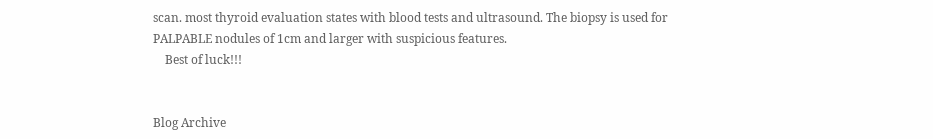scan. most thyroid evaluation states with blood tests and ultrasound. The biopsy is used for PALPABLE nodules of 1cm and larger with suspicious features.
    Best of luck!!!


Blog Archive